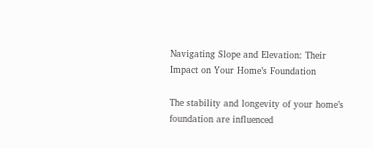Navigating Slope and Elevation: Their Impact on Your Home’s Foundation

The stability and longevity of your home’s foundation are influenced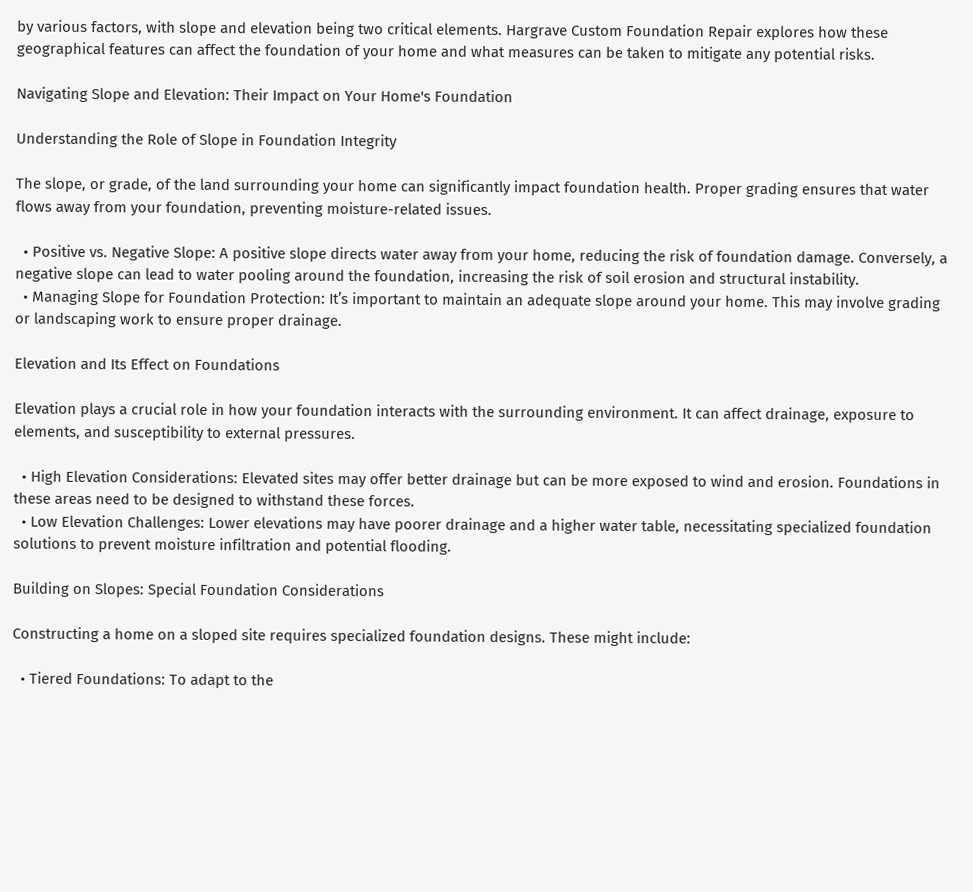by various factors, with slope and elevation being two critical elements. Hargrave Custom Foundation Repair explores how these geographical features can affect the foundation of your home and what measures can be taken to mitigate any potential risks.

Navigating Slope and Elevation: Their Impact on Your Home's Foundation

Understanding the Role of Slope in Foundation Integrity

The slope, or grade, of the land surrounding your home can significantly impact foundation health. Proper grading ensures that water flows away from your foundation, preventing moisture-related issues.

  • Positive vs. Negative Slope: A positive slope directs water away from your home, reducing the risk of foundation damage. Conversely, a negative slope can lead to water pooling around the foundation, increasing the risk of soil erosion and structural instability.
  • Managing Slope for Foundation Protection: It’s important to maintain an adequate slope around your home. This may involve grading or landscaping work to ensure proper drainage.

Elevation and Its Effect on Foundations

Elevation plays a crucial role in how your foundation interacts with the surrounding environment. It can affect drainage, exposure to elements, and susceptibility to external pressures.

  • High Elevation Considerations: Elevated sites may offer better drainage but can be more exposed to wind and erosion. Foundations in these areas need to be designed to withstand these forces.
  • Low Elevation Challenges: Lower elevations may have poorer drainage and a higher water table, necessitating specialized foundation solutions to prevent moisture infiltration and potential flooding.

Building on Slopes: Special Foundation Considerations

Constructing a home on a sloped site requires specialized foundation designs. These might include:

  • Tiered Foundations: To adapt to the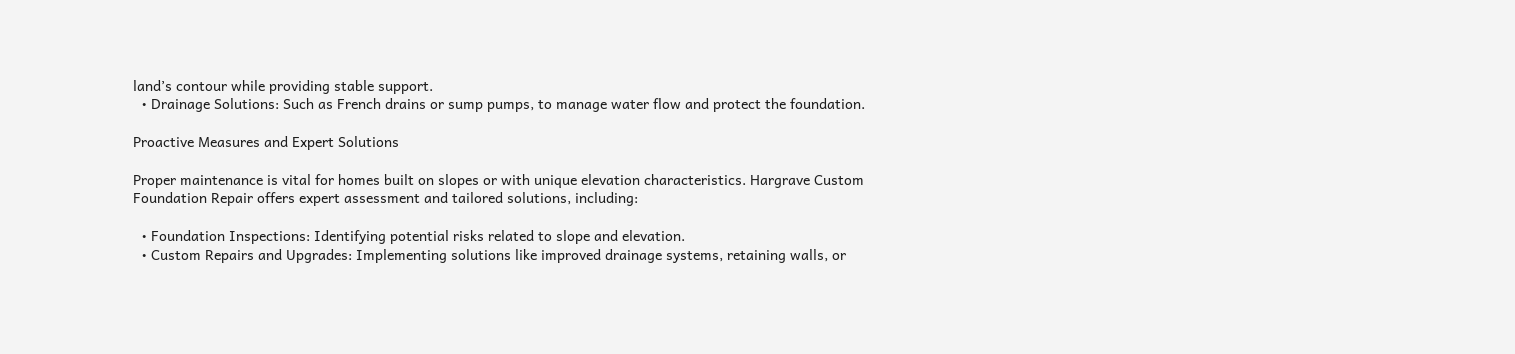land’s contour while providing stable support.
  • Drainage Solutions: Such as French drains or sump pumps, to manage water flow and protect the foundation.

Proactive Measures and Expert Solutions

Proper maintenance is vital for homes built on slopes or with unique elevation characteristics. Hargrave Custom Foundation Repair offers expert assessment and tailored solutions, including:

  • Foundation Inspections: Identifying potential risks related to slope and elevation.
  • Custom Repairs and Upgrades: Implementing solutions like improved drainage systems, retaining walls, or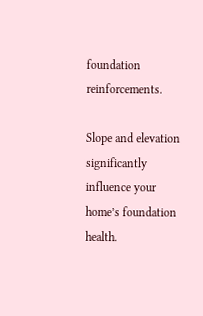foundation reinforcements.

Slope and elevation significantly influence your home’s foundation health.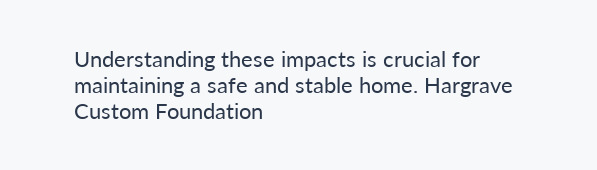Understanding these impacts is crucial for maintaining a safe and stable home. Hargrave Custom Foundation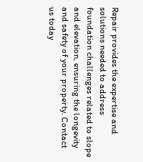Repair provides the expertise and solutions needed to address foundation challenges related to slope and elevation, ensuring the longevity and safety of your property. Contact us today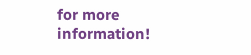for more information!